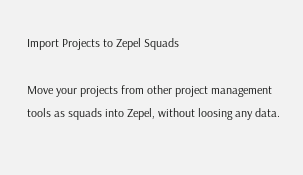Import Projects to Zepel Squads

Move your projects from other project management tools as squads into Zepel, without loosing any data.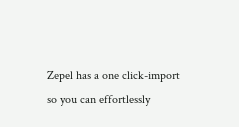Zepel has a one click-import so you can effortlessly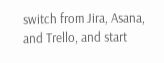switch from Jira, Asana, and Trello, and start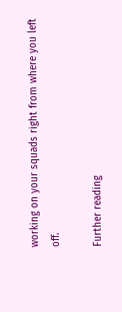working on your squads right from where you left off.

Further reading